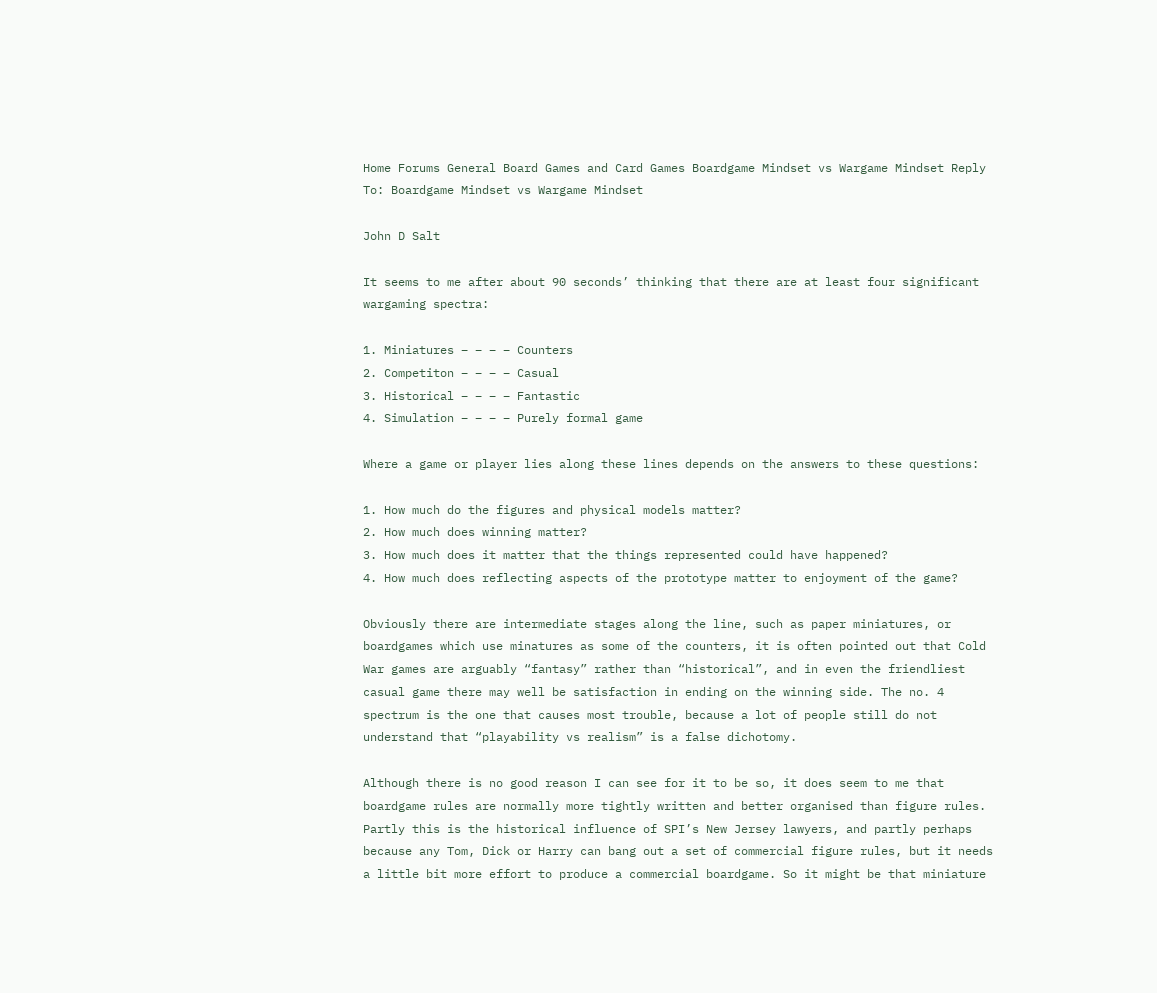Home Forums General Board Games and Card Games Boardgame Mindset vs Wargame Mindset Reply To: Boardgame Mindset vs Wargame Mindset

John D Salt

It seems to me after about 90 seconds’ thinking that there are at least four significant wargaming spectra:

1. Miniatures – – – – Counters
2. Competiton – – – – Casual
3. Historical – – – – Fantastic
4. Simulation – – – – Purely formal game

Where a game or player lies along these lines depends on the answers to these questions:

1. How much do the figures and physical models matter?
2. How much does winning matter?
3. How much does it matter that the things represented could have happened?
4. How much does reflecting aspects of the prototype matter to enjoyment of the game?

Obviously there are intermediate stages along the line, such as paper miniatures, or boardgames which use minatures as some of the counters, it is often pointed out that Cold War games are arguably “fantasy” rather than “historical”, and in even the friendliest casual game there may well be satisfaction in ending on the winning side. The no. 4 spectrum is the one that causes most trouble, because a lot of people still do not understand that “playability vs realism” is a false dichotomy.

Although there is no good reason I can see for it to be so, it does seem to me that boardgame rules are normally more tightly written and better organised than figure rules. Partly this is the historical influence of SPI’s New Jersey lawyers, and partly perhaps because any Tom, Dick or Harry can bang out a set of commercial figure rules, but it needs a little bit more effort to produce a commercial boardgame. So it might be that miniature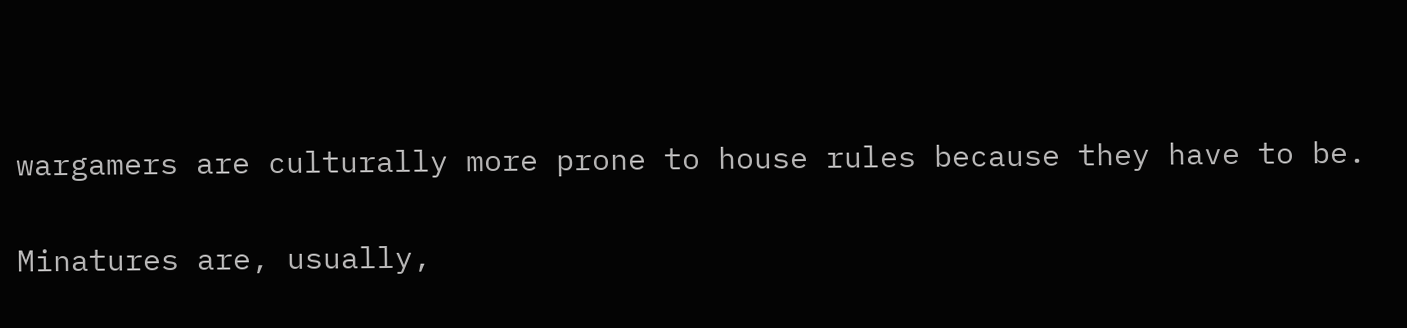wargamers are culturally more prone to house rules because they have to be.

Minatures are, usually,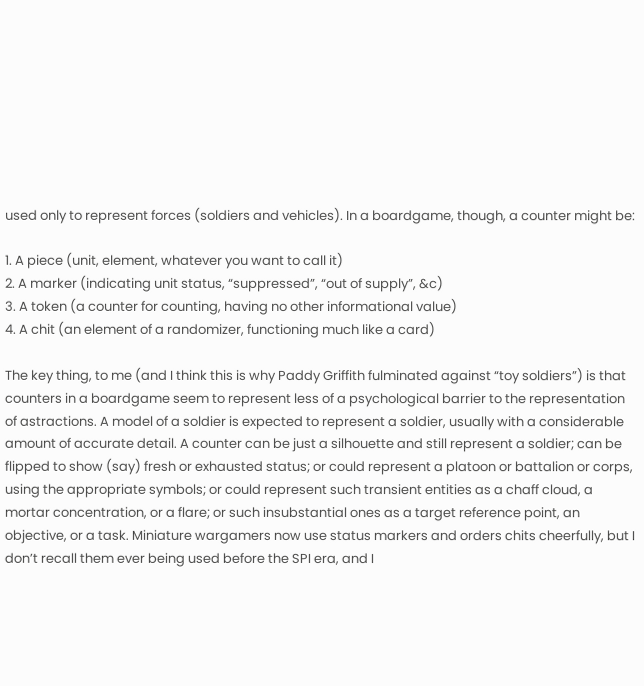used only to represent forces (soldiers and vehicles). In a boardgame, though, a counter might be:

1. A piece (unit, element, whatever you want to call it)
2. A marker (indicating unit status, “suppressed”, “out of supply”, &c)
3. A token (a counter for counting, having no other informational value)
4. A chit (an element of a randomizer, functioning much like a card)

The key thing, to me (and I think this is why Paddy Griffith fulminated against “toy soldiers”) is that counters in a boardgame seem to represent less of a psychological barrier to the representation of astractions. A model of a soldier is expected to represent a soldier, usually with a considerable amount of accurate detail. A counter can be just a silhouette and still represent a soldier; can be flipped to show (say) fresh or exhausted status; or could represent a platoon or battalion or corps, using the appropriate symbols; or could represent such transient entities as a chaff cloud, a mortar concentration, or a flare; or such insubstantial ones as a target reference point, an objective, or a task. Miniature wargamers now use status markers and orders chits cheerfully, but I don’t recall them ever being used before the SPI era, and I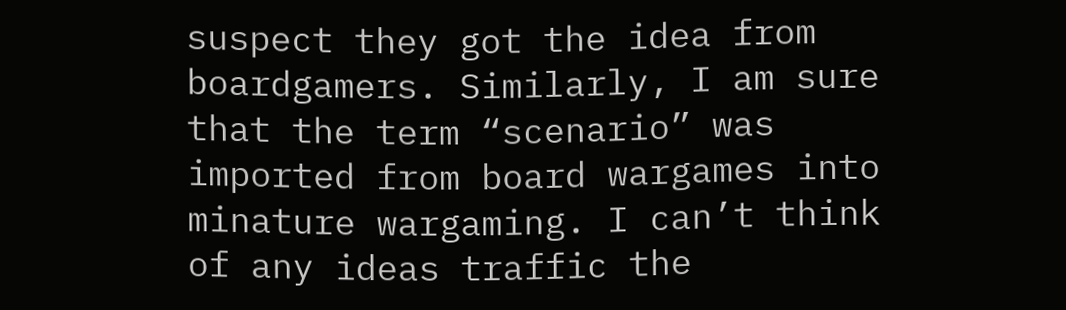suspect they got the idea from boardgamers. Similarly, I am sure that the term “scenario” was imported from board wargames into minature wargaming. I can’t think of any ideas traffic the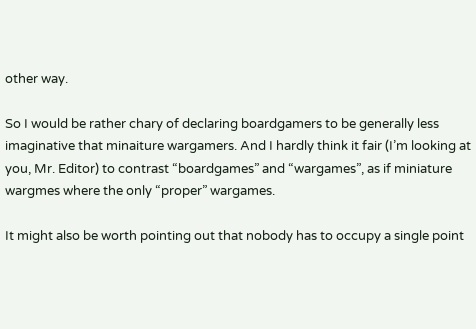other way.

So I would be rather chary of declaring boardgamers to be generally less imaginative that minaiture wargamers. And I hardly think it fair (I’m looking at you, Mr. Editor) to contrast “boardgames” and “wargames”, as if miniature wargmes where the only “proper” wargames.

It might also be worth pointing out that nobody has to occupy a single point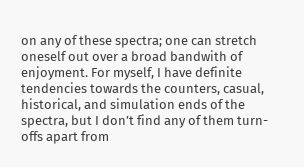on any of these spectra; one can stretch oneself out over a broad bandwith of enjoyment. For myself, I have definite tendencies towards the counters, casual, historical, and simulation ends of the spectra, but I don’t find any of them turn-offs apart from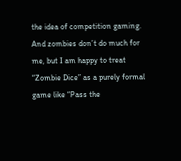the idea of competition gaming. And zombies don’t do much for me, but I am happy to treat “Zombie Dice” as a purely formal game like “Pass the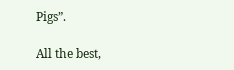Pigs”.

All the best,